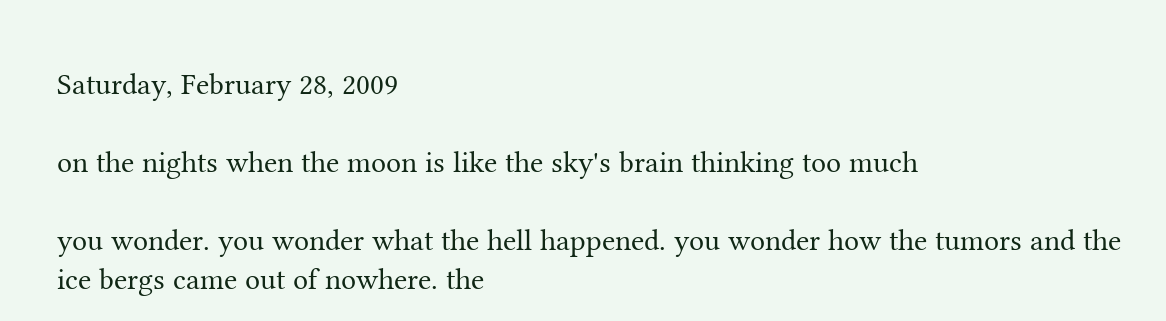Saturday, February 28, 2009

on the nights when the moon is like the sky's brain thinking too much

you wonder. you wonder what the hell happened. you wonder how the tumors and the ice bergs came out of nowhere. the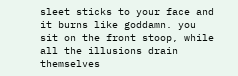sleet sticks to your face and it burns like goddamn. you sit on the front stoop, while all the illusions drain themselves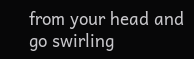from your head and go swirling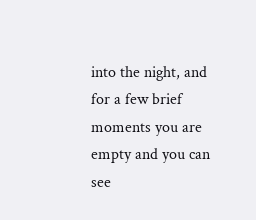into the night, and for a few brief moments you are empty and you can see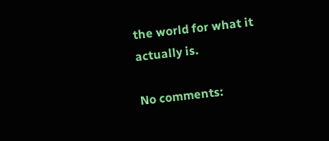the world for what it actually is.

No comments: